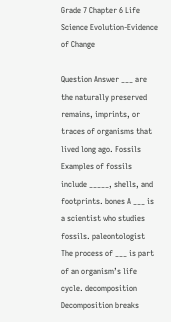Grade 7 Chapter 6 Life Science Evolution-Evidence of Change

Question Answer ___ are the naturally preserved remains, imprints, or traces of organisms that lived long ago. Fossils Examples of fossils include _____, shells, and footprints. bones A ___ is a scientist who studies fossils. paleontologist The process of ___ is part of an organism’s life cycle. decomposition Decomposition breaks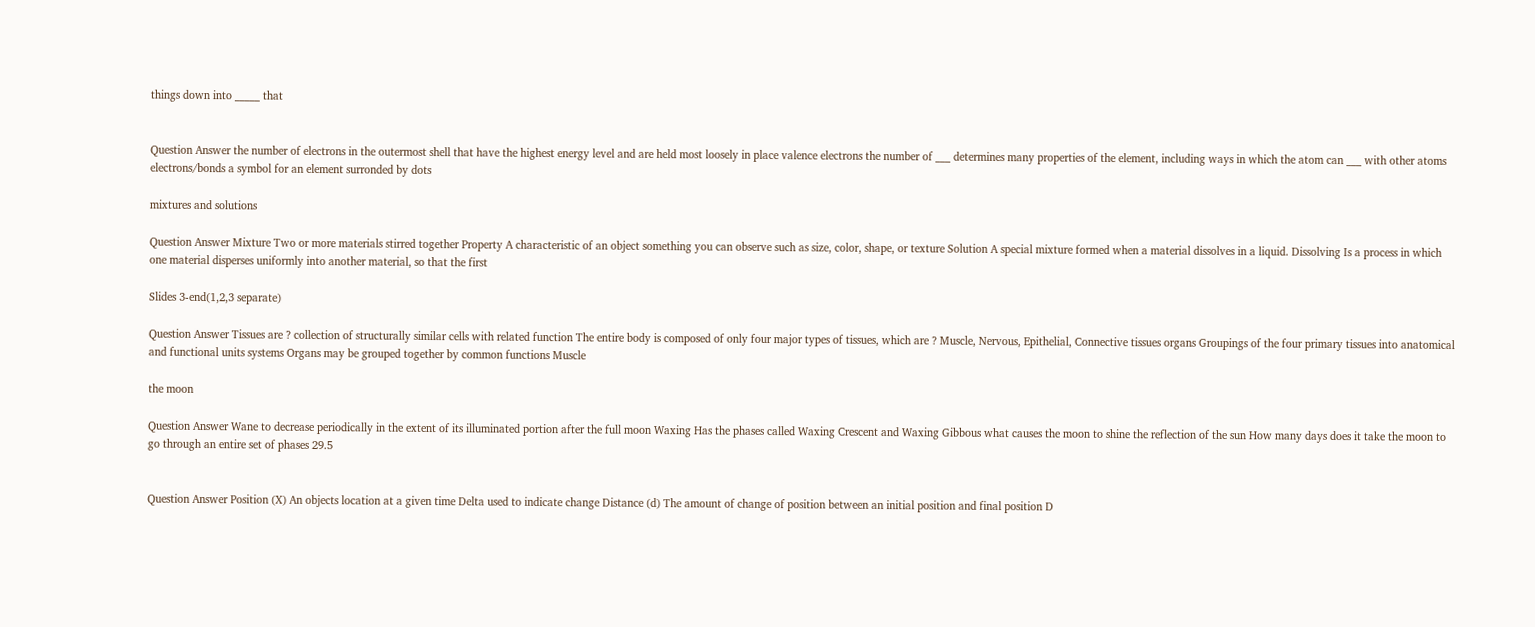things down into _____ that


Question Answer the number of electrons in the outermost shell that have the highest energy level and are held most loosely in place valence electrons the number of ___ determines many properties of the element, including ways in which the atom can ___ with other atoms electrons/bonds a symbol for an element surronded by dots

mixtures and solutions

Question Answer Mixture Two or more materials stirred together Property A characteristic of an object something you can observe such as size, color, shape, or texture Solution A special mixture formed when a material dissolves in a liquid. Dissolving Is a process in which one material disperses uniformly into another material, so that the first

Slides 3-end(1,2,3 separate)

Question Answer Tissues are ? collection of structurally similar cells with related function The entire body is composed of only four major types of tissues, which are ? Muscle, Nervous, Epithelial, Connective tissues organs Groupings of the four primary tissues into anatomical and functional units systems Organs may be grouped together by common functions Muscle

the moon

Question Answer Wane to decrease periodically in the extent of its illuminated portion after the full moon Waxing Has the phases called Waxing Crescent and Waxing Gibbous what causes the moon to shine the reflection of the sun How many days does it take the moon to go through an entire set of phases 29.5


Question Answer Position (X) An objects location at a given time Delta used to indicate change Distance (d) The amount of change of position between an initial position and final position D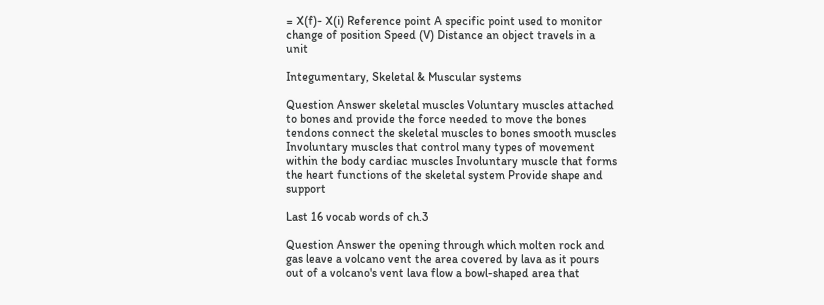= X(f)- X(i) Reference point A specific point used to monitor change of position Speed (V) Distance an object travels in a unit

Integumentary, Skeletal & Muscular systems

Question Answer skeletal muscles Voluntary muscles attached to bones and provide the force needed to move the bones tendons connect the skeletal muscles to bones smooth muscles Involuntary muscles that control many types of movement within the body cardiac muscles Involuntary muscle that forms the heart functions of the skeletal system Provide shape and support

Last 16 vocab words of ch.3

Question Answer the opening through which molten rock and gas leave a volcano vent the area covered by lava as it pours out of a volcano's vent lava flow a bowl-shaped area that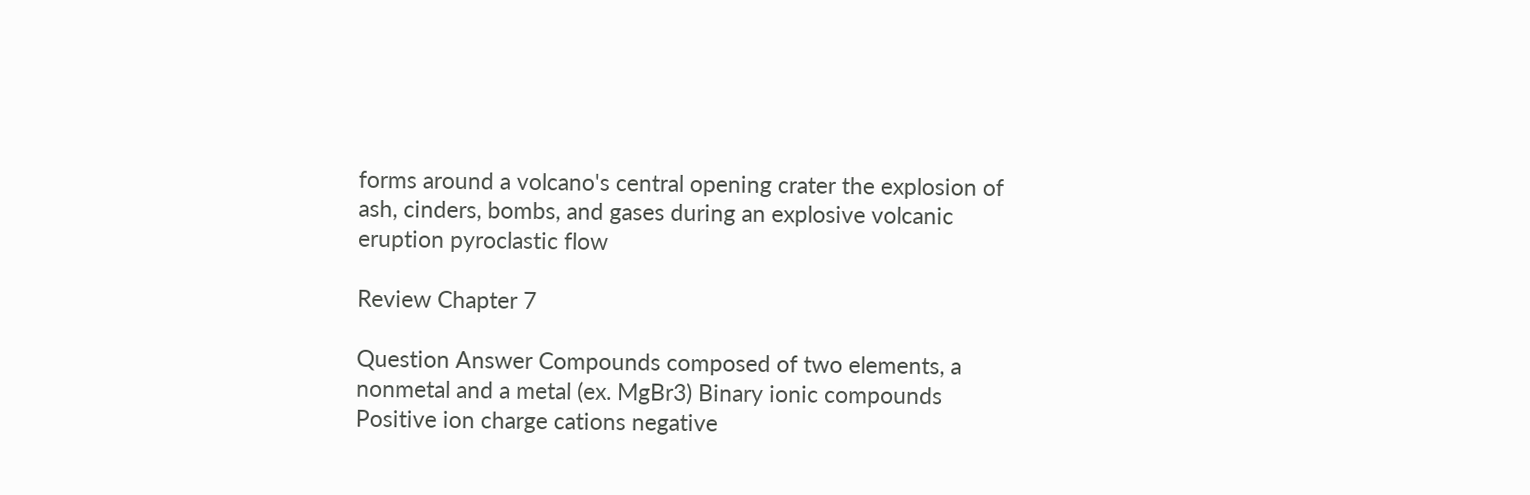forms around a volcano's central opening crater the explosion of ash, cinders, bombs, and gases during an explosive volcanic eruption pyroclastic flow

Review Chapter 7

Question Answer Compounds composed of two elements, a nonmetal and a metal (ex. MgBr3) Binary ionic compounds Positive ion charge cations negative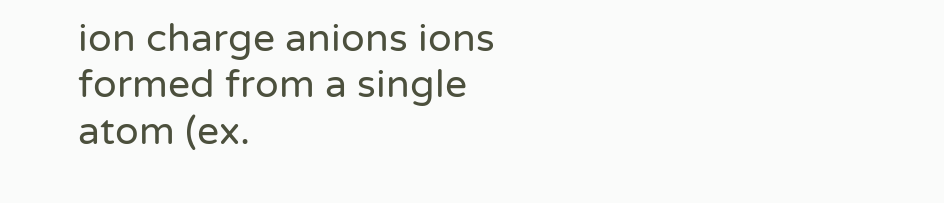ion charge anions ions formed from a single atom (ex.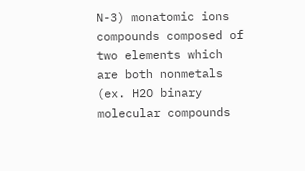N-3) monatomic ions compounds composed of two elements which are both nonmetals (ex. H2O binary molecular compounds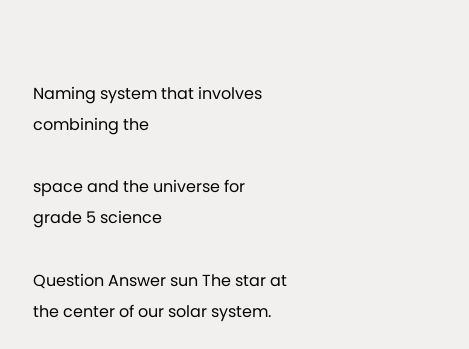Naming system that involves combining the

space and the universe for grade 5 science

Question Answer sun The star at the center of our solar system.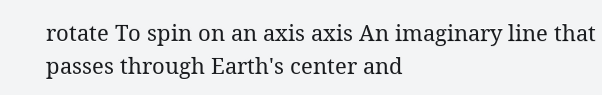rotate To spin on an axis axis An imaginary line that passes through Earth's center and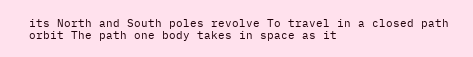its North and South poles revolve To travel in a closed path orbit The path one body takes in space as it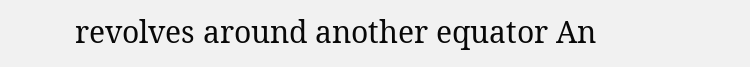revolves around another equator An